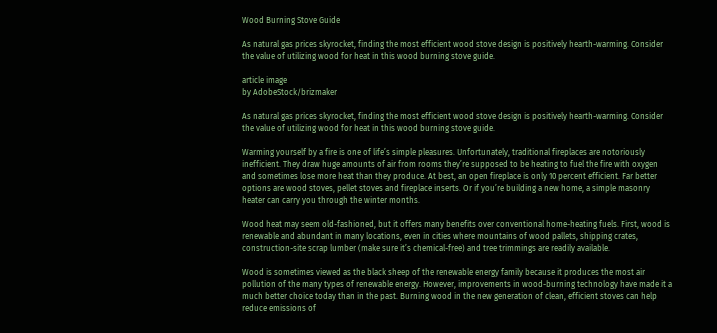Wood Burning Stove Guide

As natural gas prices skyrocket, finding the most efficient wood stove design is positively hearth-warming. Consider the value of utilizing wood for heat in this wood burning stove guide.

article image
by AdobeStock/brizmaker

As natural gas prices skyrocket, finding the most efficient wood stove design is positively hearth-warming. Consider the value of utilizing wood for heat in this wood burning stove guide.

Warming yourself by a fire is one of life’s simple pleasures. Unfortunately, traditional fireplaces are notoriously inefficient. They draw huge amounts of air from rooms they’re supposed to be heating to fuel the fire with oxygen and sometimes lose more heat than they produce. At best, an open fireplace is only 10 percent efficient. Far better options are wood stoves, pellet stoves and fireplace inserts. Or if you’re building a new home, a simple masonry heater can carry you through the winter months.

Wood heat may seem old-fashioned, but it offers many benefits over conventional home-heating fuels. First, wood is renewable and abundant in many locations, even in cities where mountains of wood pallets, shipping crates, construction-site scrap lumber (make sure it’s chemical-free) and tree trimmings are readily available.

Wood is sometimes viewed as the black sheep of the renewable energy family because it produces the most air pollution of the many types of renewable energy. However, improvements in wood-burning technology have made it a much better choice today than in the past. Burning wood in the new generation of clean, efficient stoves can help reduce emissions of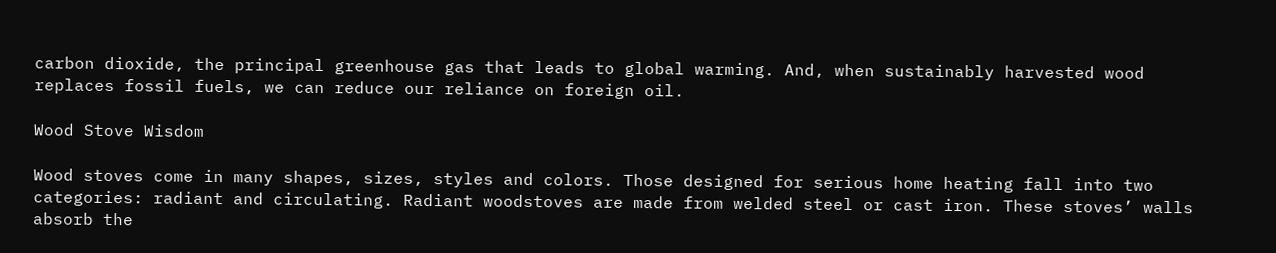carbon dioxide, the principal greenhouse gas that leads to global warming. And, when sustainably harvested wood replaces fossil fuels, we can reduce our reliance on foreign oil.

Wood Stove Wisdom

Wood stoves come in many shapes, sizes, styles and colors. Those designed for serious home heating fall into two categories: radiant and circulating. Radiant woodstoves are made from welded steel or cast iron. These stoves’ walls absorb the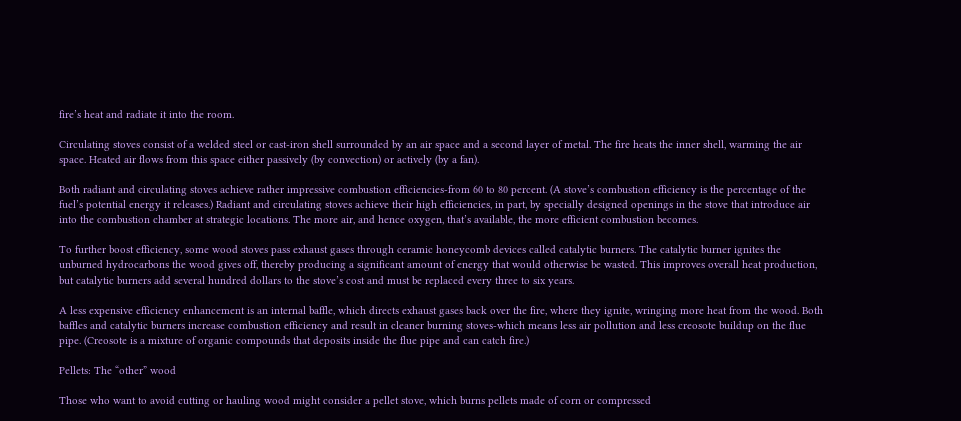fire’s heat and radiate it into the room.

Circulating stoves consist of a welded steel or cast-iron shell surrounded by an air space and a second layer of metal. The fire heats the inner shell, warming the air space. Heated air flows from this space either passively (by convection) or actively (by a fan).

Both radiant and circulating stoves achieve rather impressive combustion efficiencies-from 60 to 80 percent. (A stove’s combustion efficiency is the percentage of the fuel’s potential energy it releases.) Radiant and circulating stoves achieve their high efficiencies, in part, by specially designed openings in the stove that introduce air into the combustion chamber at strategic locations. The more air, and hence oxygen, that’s available, the more efficient combustion becomes.

To further boost efficiency, some wood stoves pass exhaust gases through ceramic honeycomb devices called catalytic burners. The catalytic burner ignites the unburned hydrocarbons the wood gives off, thereby producing a significant amount of energy that would otherwise be wasted. This improves overall heat production, but catalytic burners add several hundred dollars to the stove’s cost and must be replaced every three to six years.

A less expensive efficiency enhancement is an internal baffle, which directs exhaust gases back over the fire, where they ignite, wringing more heat from the wood. Both baffles and catalytic burners increase combustion efficiency and result in cleaner burning stoves-which means less air pollution and less creosote buildup on the flue pipe. (Creosote is a mixture of organic compounds that deposits inside the flue pipe and can catch fire.)

Pellets: The “other” wood

Those who want to avoid cutting or hauling wood might consider a pellet stove, which burns pellets made of corn or compressed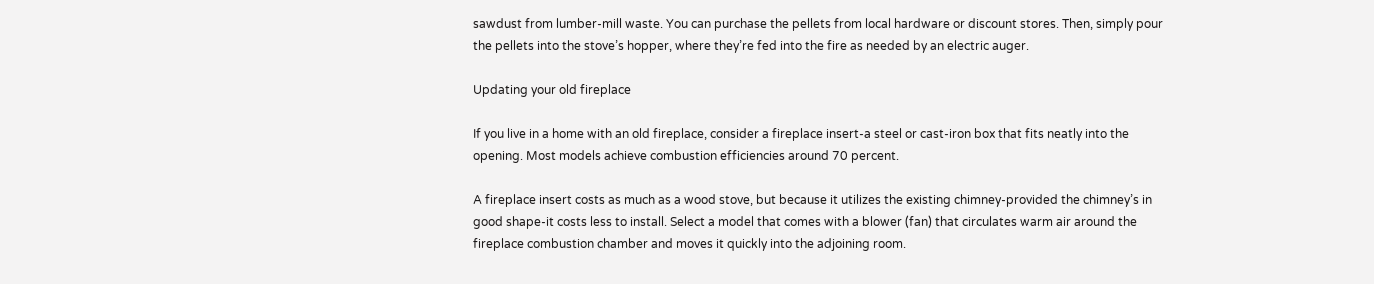sawdust from lumber-mill waste. You can purchase the pellets from local hardware or discount stores. Then, simply pour the pellets into the stove’s hopper, where they’re fed into the fire as needed by an electric auger.

Updating your old fireplace

If you live in a home with an old fireplace, consider a fireplace insert-a steel or cast-iron box that fits neatly into the opening. Most models achieve combustion efficiencies around 70 percent.

A fireplace insert costs as much as a wood stove, but because it utilizes the existing chimney-provided the chimney’s in good shape-it costs less to install. Select a model that comes with a blower (fan) that circulates warm air around the fireplace combustion chamber and moves it quickly into the adjoining room.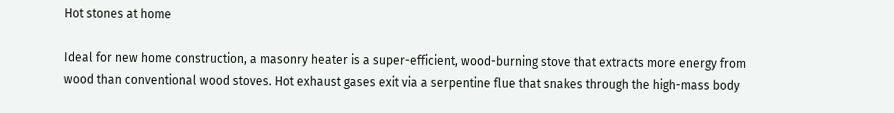Hot stones at home

Ideal for new home construction, a masonry heater is a super-efficient, wood-burning stove that extracts more energy from wood than conventional wood stoves. Hot exhaust gases exit via a serpentine flue that snakes through the high-mass body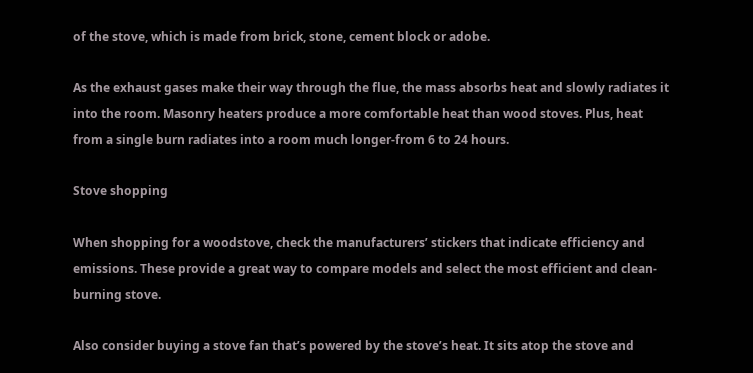of the stove, which is made from brick, stone, cement block or adobe.

As the exhaust gases make their way through the flue, the mass absorbs heat and slowly radiates it into the room. Masonry heaters produce a more comfortable heat than wood stoves. Plus, heat from a single burn radiates into a room much longer-from 6 to 24 hours.

Stove shopping

When shopping for a woodstove, check the manufacturers’ stickers that indicate efficiency and emissions. These provide a great way to compare models and select the most efficient and clean-burning stove.

Also consider buying a stove fan that’s powered by the stove’s heat. It sits atop the stove and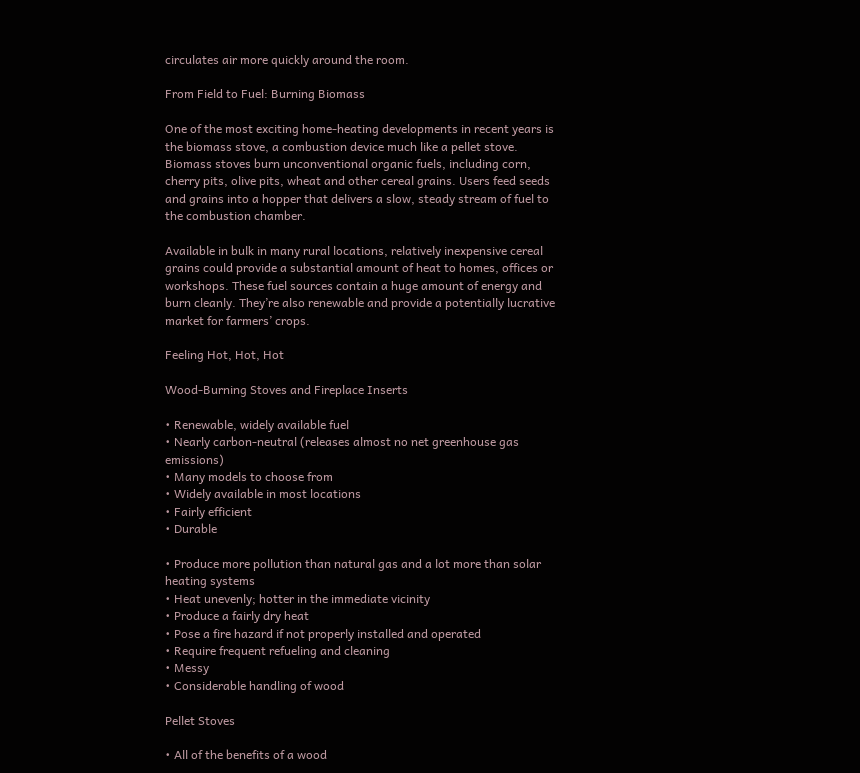circulates air more quickly around the room.

From Field to Fuel: Burning Biomass

One of the most exciting home-heating developments in recent years is the biomass stove, a combustion device much like a pellet stove. Biomass stoves burn unconventional organic fuels, including corn, cherry pits, olive pits, wheat and other cereal grains. Users feed seeds and grains into a hopper that delivers a slow, steady stream of fuel to the combustion chamber.

Available in bulk in many rural locations, relatively inexpensive cereal grains could provide a substantial amount of heat to homes, offices or workshops. These fuel sources contain a huge amount of energy and burn cleanly. They’re also renewable and provide a potentially lucrative market for farmers’ crops.

Feeling Hot, Hot, Hot

Wood-Burning Stoves and Fireplace Inserts

• Renewable, widely available fuel
• Nearly carbon-neutral (releases almost no net greenhouse gas emissions)
• Many models to choose from
• Widely available in most locations
• Fairly efficient
• Durable

• Produce more pollution than natural gas and a lot more than solar heating systems
• Heat unevenly; hotter in the immediate vicinity
• Produce a fairly dry heat
• Pose a fire hazard if not properly installed and operated
• Require frequent refueling and cleaning
• Messy
• Considerable handling of wood

Pellet Stoves

• All of the benefits of a wood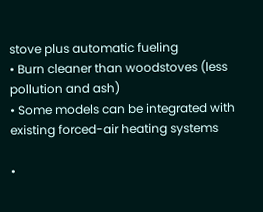stove plus automatic fueling
• Burn cleaner than woodstoves (less pollution and ash)
• Some models can be integrated with existing forced-air heating systems

•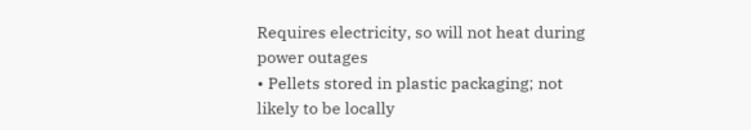Requires electricity, so will not heat during power outages
• Pellets stored in plastic packaging; not likely to be locally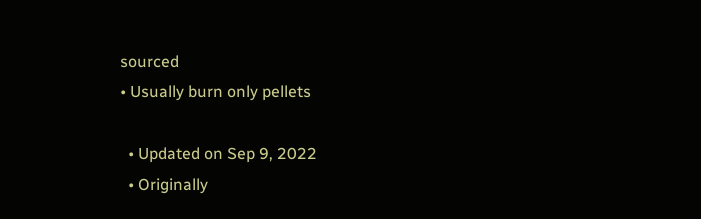sourced
• Usually burn only pellets

  • Updated on Sep 9, 2022
  • Originally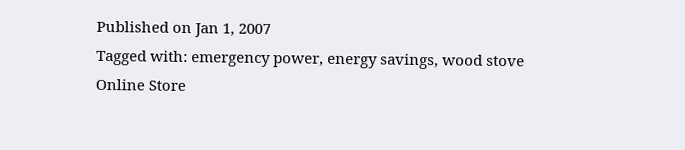Published on Jan 1, 2007
Tagged with: emergency power, energy savings, wood stove
Online Store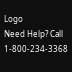Logo
Need Help? Call 1-800-234-3368